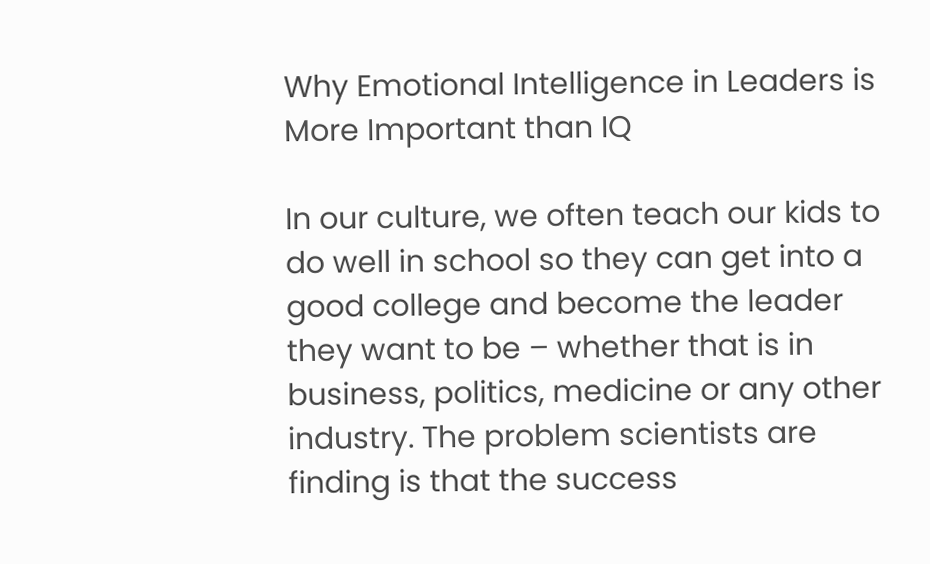Why Emotional Intelligence in Leaders is More Important than IQ

In our culture, we often teach our kids to do well in school so they can get into a good college and become the leader they want to be – whether that is in business, politics, medicine or any other industry. The problem scientists are finding is that the success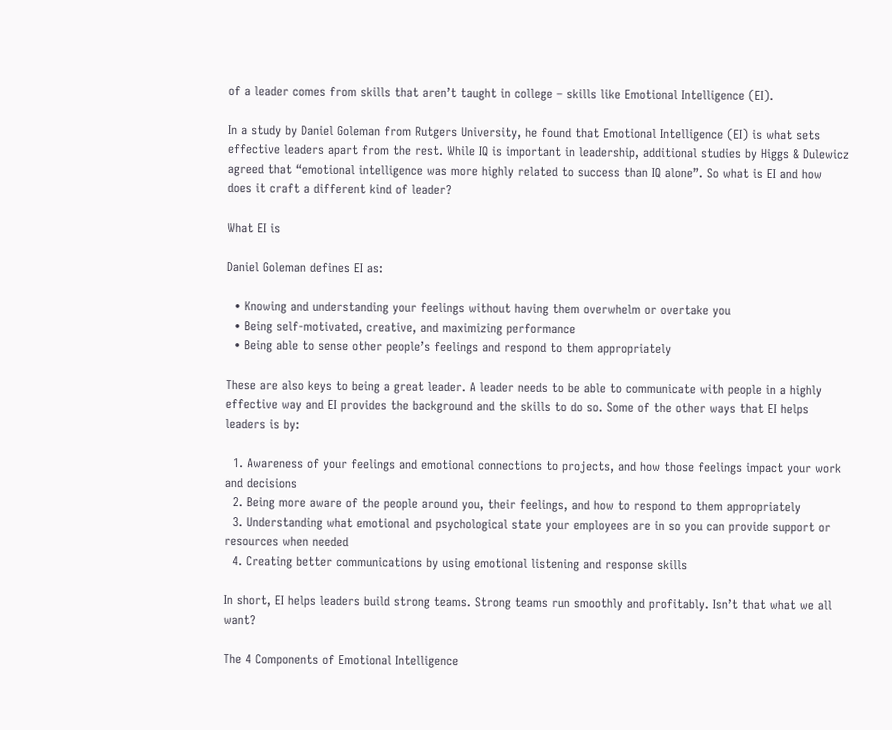of a leader comes from skills that aren’t taught in college – skills like Emotional Intelligence (EI).

In a study by Daniel Goleman from Rutgers University, he found that Emotional Intelligence (EI) is what sets effective leaders apart from the rest. While IQ is important in leadership, additional studies by Higgs & Dulewicz agreed that “emotional intelligence was more highly related to success than IQ alone”. So what is EI and how does it craft a different kind of leader?

What EI is

Daniel Goleman defines EI as:

  • Knowing and understanding your feelings without having them overwhelm or overtake you
  • Being self-motivated, creative, and maximizing performance
  • Being able to sense other people’s feelings and respond to them appropriately

These are also keys to being a great leader. A leader needs to be able to communicate with people in a highly effective way and EI provides the background and the skills to do so. Some of the other ways that EI helps leaders is by:

  1. Awareness of your feelings and emotional connections to projects, and how those feelings impact your work and decisions
  2. Being more aware of the people around you, their feelings, and how to respond to them appropriately
  3. Understanding what emotional and psychological state your employees are in so you can provide support or resources when needed
  4. Creating better communications by using emotional listening and response skills

In short, EI helps leaders build strong teams. Strong teams run smoothly and profitably. Isn’t that what we all want?

The 4 Components of Emotional Intelligence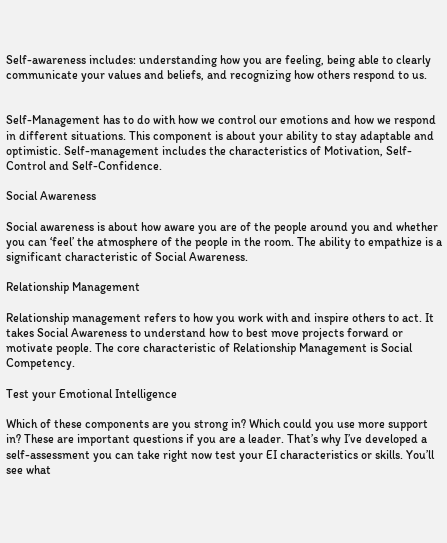Self-awareness includes: understanding how you are feeling, being able to clearly communicate your values and beliefs, and recognizing how others respond to us.


Self-Management has to do with how we control our emotions and how we respond in different situations. This component is about your ability to stay adaptable and optimistic. Self-management includes the characteristics of Motivation, Self-Control and Self-Confidence.

Social Awareness

Social awareness is about how aware you are of the people around you and whether you can ‘feel’ the atmosphere of the people in the room. The ability to empathize is a significant characteristic of Social Awareness.

Relationship Management

Relationship management refers to how you work with and inspire others to act. It takes Social Awareness to understand how to best move projects forward or motivate people. The core characteristic of Relationship Management is Social Competency.

Test your Emotional Intelligence

Which of these components are you strong in? Which could you use more support in? These are important questions if you are a leader. That’s why I’ve developed a self-assessment you can take right now test your EI characteristics or skills. You’ll see what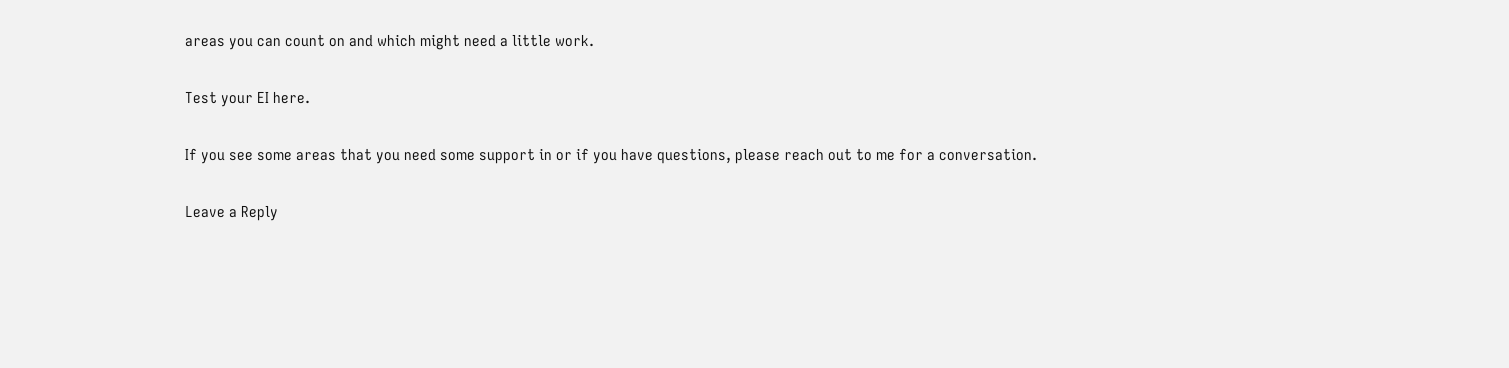areas you can count on and which might need a little work.

Test your EI here.

If you see some areas that you need some support in or if you have questions, please reach out to me for a conversation.

Leave a Reply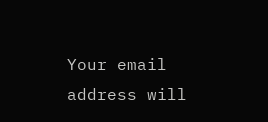Your email address will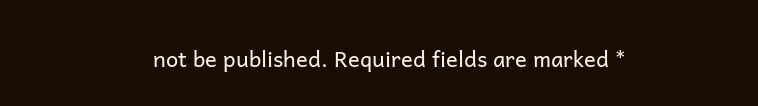not be published. Required fields are marked *